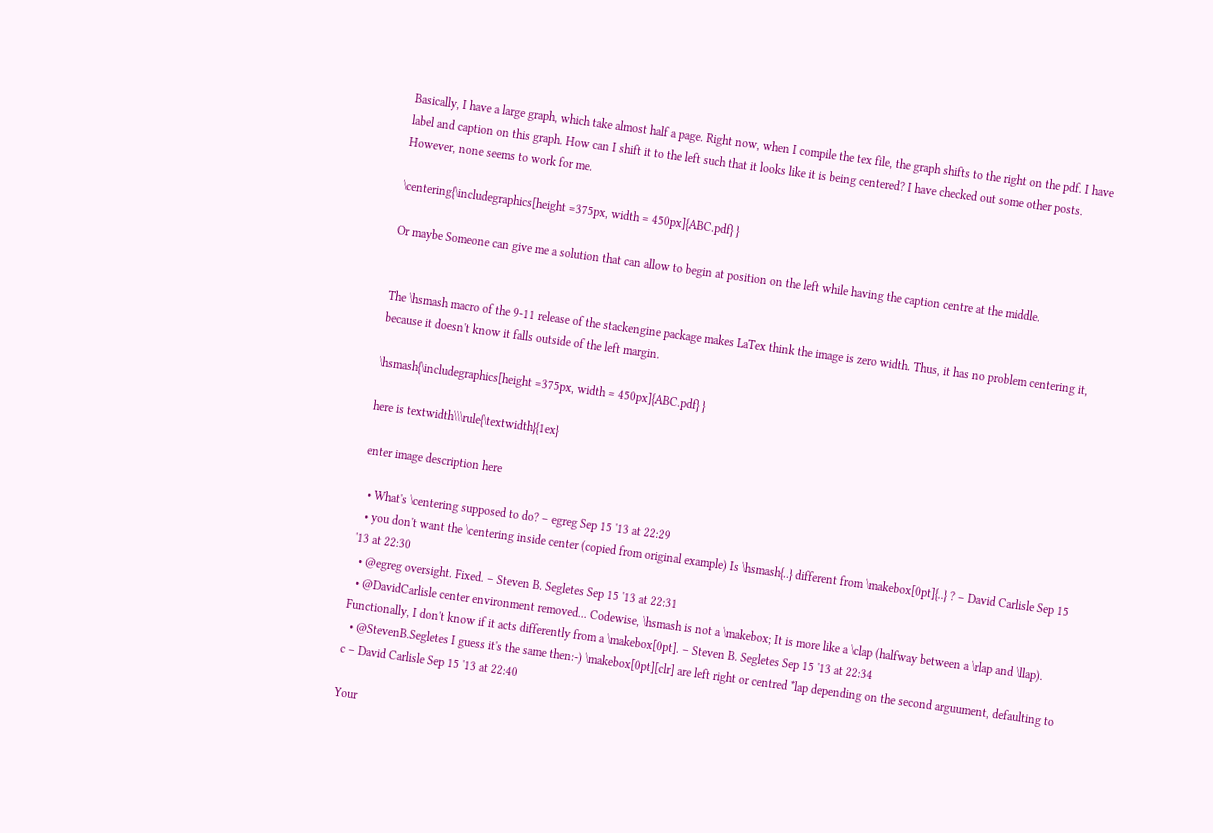Basically, I have a large graph, which take almost half a page. Right now, when I compile the tex file, the graph shifts to the right on the pdf. I have label and caption on this graph. How can I shift it to the left such that it looks like it is being centered? I have checked out some other posts. However, none seems to work for me.

\centering{\includegraphics[height =375px, width = 450px]{ABC.pdf} }

Or maybe Someone can give me a solution that can allow to begin at position on the left while having the caption centre at the middle.


The \hsmash macro of the 9-11 release of the stackengine package makes LaTex think the image is zero width. Thus, it has no problem centering it, because it doesn't know it falls outside of the left margin.

\hsmash{\includegraphics[height =375px, width = 450px]{ABC.pdf} }

here is textwidth\\\rule{\textwidth}{1ex}

enter image description here

  • What's \centering supposed to do? – egreg Sep 15 '13 at 22:29
  • you don't want the \centering inside center (copied from original example) Is \hsmash{..} different from \makebox[0pt]{..} ? – David Carlisle Sep 15 '13 at 22:30
  • @egreg oversight. Fixed. – Steven B. Segletes Sep 15 '13 at 22:31
  • @DavidCarlisle center environment removed... Codewise, \hsmash is not a \makebox; It is more like a \clap (halfway between a \rlap and \llap). Functionally, I don't know if it acts differently from a \makebox[0pt]. – Steven B. Segletes Sep 15 '13 at 22:34
  • @StevenB.Segletes I guess it's the same then:-) \makebox[0pt][clr] are left right or centred *lap depending on the second arguument, defaulting to c – David Carlisle Sep 15 '13 at 22:40

Your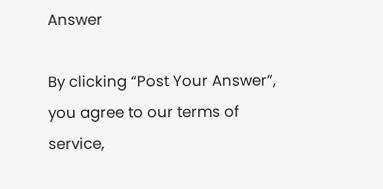Answer

By clicking “Post Your Answer”, you agree to our terms of service,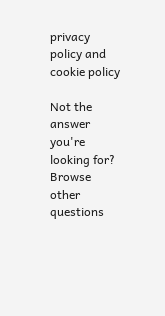privacy policy and cookie policy

Not the answer you're looking for? Browse other questions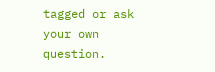tagged or ask your own question.